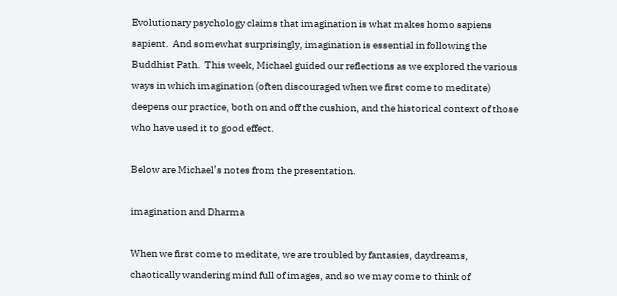Evolutionary psychology claims that imagination is what makes homo sapiens sapient.  And somewhat surprisingly, imagination is essential in following the Buddhist Path.  This week, Michael guided our reflections as we explored the various ways in which imagination (often discouraged when we first come to meditate) deepens our practice, both on and off the cushion, and the historical context of those who have used it to good effect.

Below are Michael’s notes from the presentation.

imagination and Dharma

When we first come to meditate, we are troubled by fantasies, daydreams, chaotically wandering mind full of images, and so we may come to think of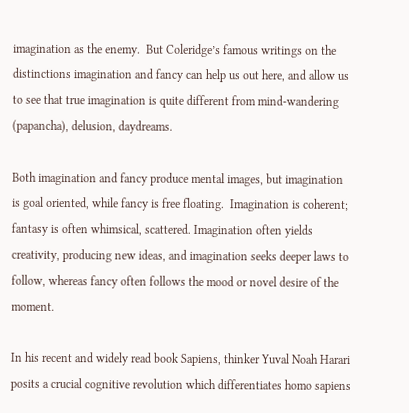imagination as the enemy.  But Coleridge’s famous writings on the distinctions imagination and fancy can help us out here, and allow us to see that true imagination is quite different from mind-wandering (papancha), delusion, daydreams.

Both imagination and fancy produce mental images, but imagination is goal oriented, while fancy is free floating.  Imagination is coherent;  fantasy is often whimsical, scattered. Imagination often yields creativity, producing new ideas, and imagination seeks deeper laws to follow, whereas fancy often follows the mood or novel desire of the moment.

In his recent and widely read book Sapiens, thinker Yuval Noah Harari posits a crucial cognitive revolution which differentiates homo sapiens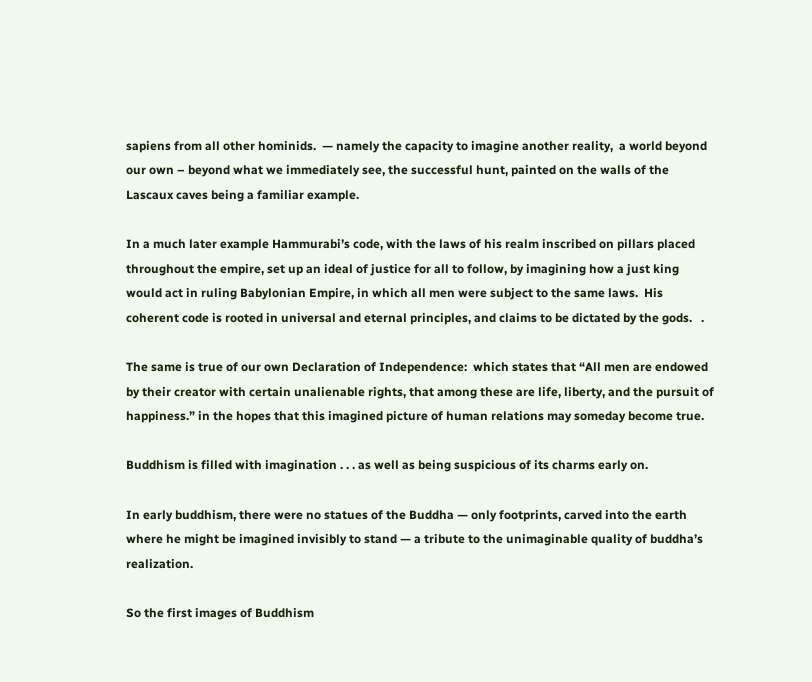sapiens from all other hominids.  — namely the capacity to imagine another reality,  a world beyond our own – beyond what we immediately see, the successful hunt, painted on the walls of the Lascaux caves being a familiar example.

In a much later example Hammurabi’s code, with the laws of his realm inscribed on pillars placed throughout the empire, set up an ideal of justice for all to follow, by imagining how a just king would act in ruling Babylonian Empire, in which all men were subject to the same laws.  His coherent code is rooted in universal and eternal principles, and claims to be dictated by the gods.   .

The same is true of our own Declaration of Independence:  which states that “All men are endowed by their creator with certain unalienable rights, that among these are life, liberty, and the pursuit of happiness.” in the hopes that this imagined picture of human relations may someday become true.

Buddhism is filled with imagination . . . as well as being suspicious of its charms early on.

In early buddhism, there were no statues of the Buddha — only footprints, carved into the earth where he might be imagined invisibly to stand — a tribute to the unimaginable quality of buddha’s realization.

So the first images of Buddhism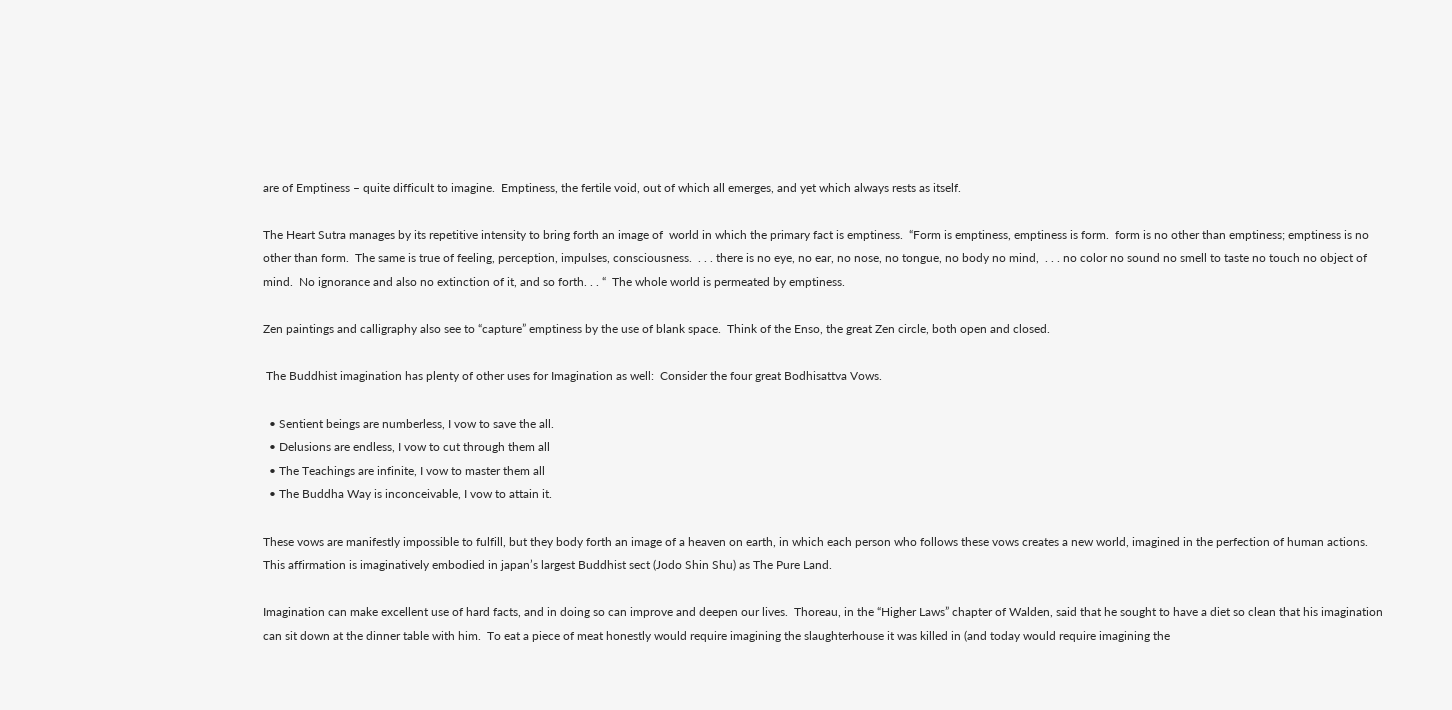are of Emptiness – quite difficult to imagine.  Emptiness, the fertile void, out of which all emerges, and yet which always rests as itself.

The Heart Sutra manages by its repetitive intensity to bring forth an image of  world in which the primary fact is emptiness.  “Form is emptiness, emptiness is form.  form is no other than emptiness; emptiness is no other than form.  The same is true of feeling, perception, impulses, consciousness.  . . . there is no eye, no ear, no nose, no tongue, no body no mind,  . . . no color no sound no smell to taste no touch no object of mind.  No ignorance and also no extinction of it, and so forth. . . “  The whole world is permeated by emptiness.

Zen paintings and calligraphy also see to “capture” emptiness by the use of blank space.  Think of the Enso, the great Zen circle, both open and closed.

 The Buddhist imagination has plenty of other uses for Imagination as well:  Consider the four great Bodhisattva Vows.

  • Sentient beings are numberless, I vow to save the all.
  • Delusions are endless, I vow to cut through them all
  • The Teachings are infinite, I vow to master them all
  • The Buddha Way is inconceivable, I vow to attain it.

These vows are manifestly impossible to fulfill, but they body forth an image of a heaven on earth, in which each person who follows these vows creates a new world, imagined in the perfection of human actions.  This affirmation is imaginatively embodied in japan’s largest Buddhist sect (Jodo Shin Shu) as The Pure Land.

Imagination can make excellent use of hard facts, and in doing so can improve and deepen our lives.  Thoreau, in the “Higher Laws” chapter of Walden, said that he sought to have a diet so clean that his imagination can sit down at the dinner table with him.  To eat a piece of meat honestly would require imagining the slaughterhouse it was killed in (and today would require imagining the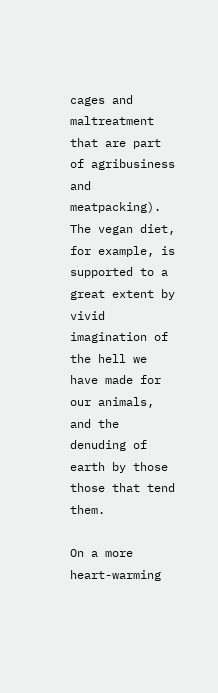cages and maltreatment that are part of agribusiness and meatpacking).  The vegan diet, for example, is supported to a great extent by vivid imagination of the hell we have made for our animals, and the denuding of earth by those those that tend them.

On a more heart-warming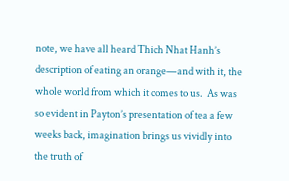note, we have all heard Thich Nhat Hanh’s description of eating an orange—and with it, the whole world from which it comes to us.  As was so evident in Payton’s presentation of tea a few weeks back, imagination brings us vividly into the truth of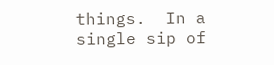things.  In a single sip of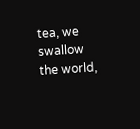tea, we swallow the world,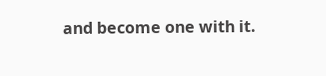and become one with it.